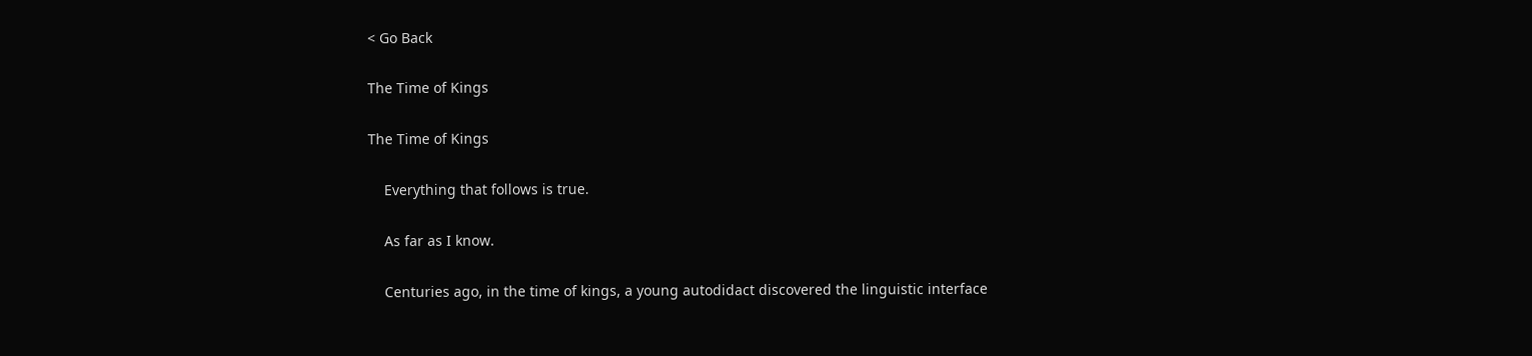< Go Back

The Time of Kings

The Time of Kings

    Everything that follows is true.

    As far as I know.

    Centuries ago, in the time of kings, a young autodidact discovered the linguistic interface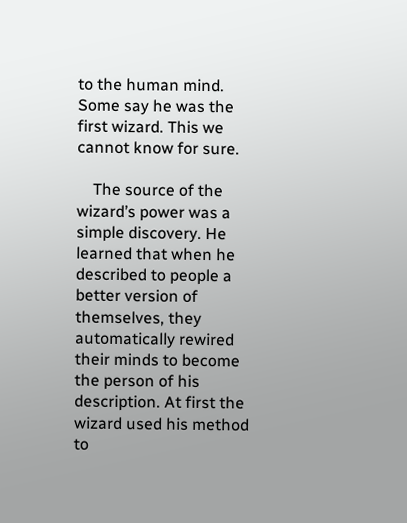to the human mind. Some say he was the first wizard. This we cannot know for sure.

    The source of the wizard’s power was a simple discovery. He learned that when he described to people a better version of themselves, they automatically rewired their minds to become the person of his description. At first the wizard used his method to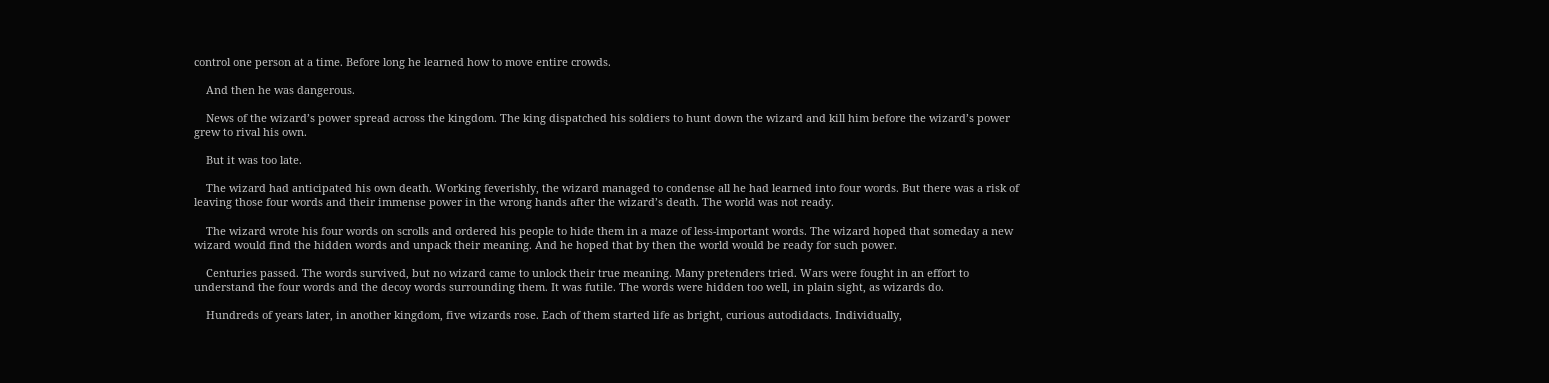control one person at a time. Before long he learned how to move entire crowds.

    And then he was dangerous.

    News of the wizard’s power spread across the kingdom. The king dispatched his soldiers to hunt down the wizard and kill him before the wizard’s power grew to rival his own.

    But it was too late.

    The wizard had anticipated his own death. Working feverishly, the wizard managed to condense all he had learned into four words. But there was a risk of leaving those four words and their immense power in the wrong hands after the wizard’s death. The world was not ready.

    The wizard wrote his four words on scrolls and ordered his people to hide them in a maze of less-important words. The wizard hoped that someday a new wizard would find the hidden words and unpack their meaning. And he hoped that by then the world would be ready for such power.

    Centuries passed. The words survived, but no wizard came to unlock their true meaning. Many pretenders tried. Wars were fought in an effort to understand the four words and the decoy words surrounding them. It was futile. The words were hidden too well, in plain sight, as wizards do.

    Hundreds of years later, in another kingdom, five wizards rose. Each of them started life as bright, curious autodidacts. Individually,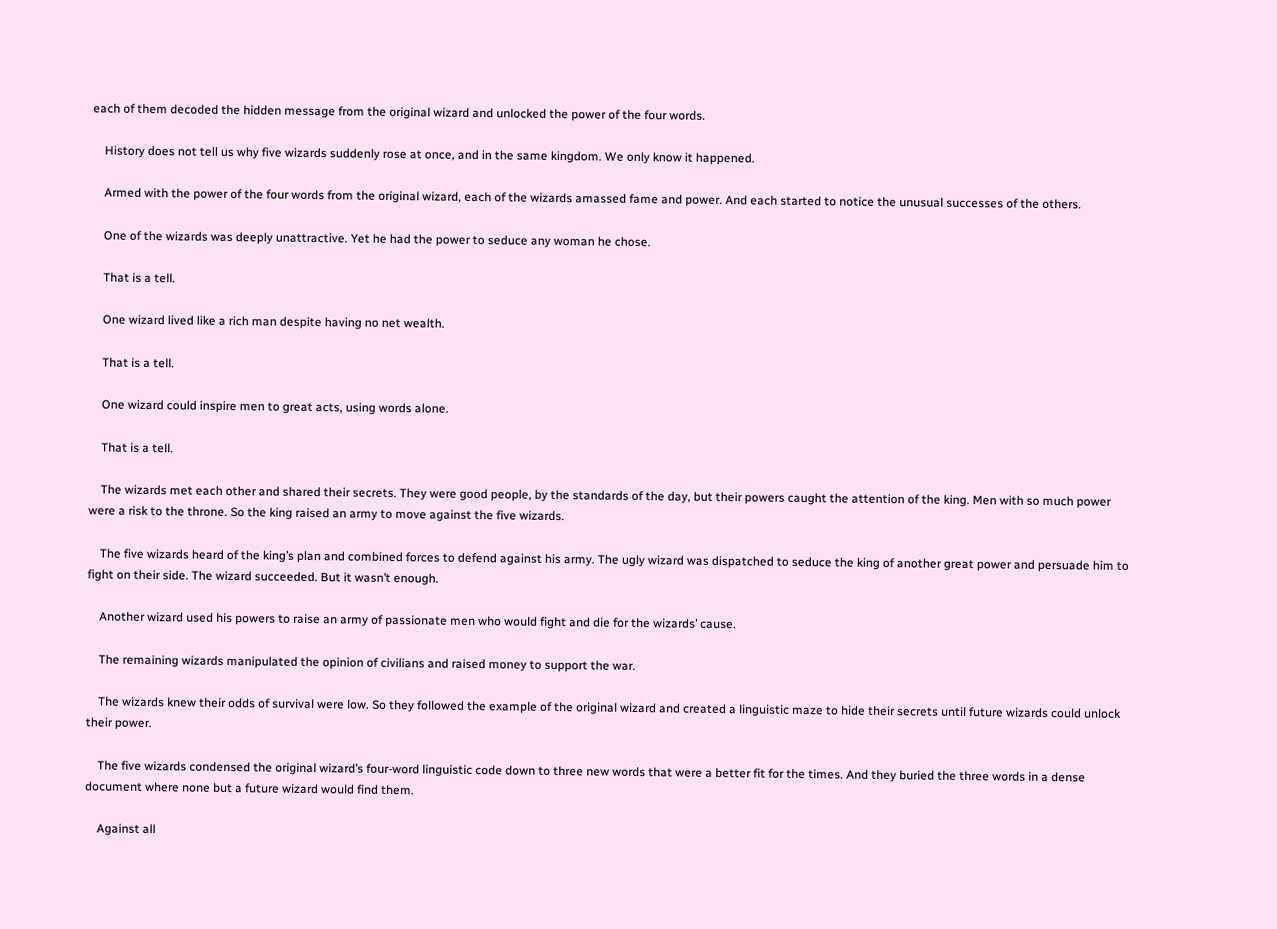each of them decoded the hidden message from the original wizard and unlocked the power of the four words.

    History does not tell us why five wizards suddenly rose at once, and in the same kingdom. We only know it happened.

    Armed with the power of the four words from the original wizard, each of the wizards amassed fame and power. And each started to notice the unusual successes of the others.

    One of the wizards was deeply unattractive. Yet he had the power to seduce any woman he chose.

    That is a tell.

    One wizard lived like a rich man despite having no net wealth.

    That is a tell.

    One wizard could inspire men to great acts, using words alone.

    That is a tell.

    The wizards met each other and shared their secrets. They were good people, by the standards of the day, but their powers caught the attention of the king. Men with so much power were a risk to the throne. So the king raised an army to move against the five wizards.

    The five wizards heard of the king’s plan and combined forces to defend against his army. The ugly wizard was dispatched to seduce the king of another great power and persuade him to fight on their side. The wizard succeeded. But it wasn’t enough.

    Another wizard used his powers to raise an army of passionate men who would fight and die for the wizards’ cause.

    The remaining wizards manipulated the opinion of civilians and raised money to support the war.

    The wizards knew their odds of survival were low. So they followed the example of the original wizard and created a linguistic maze to hide their secrets until future wizards could unlock their power.

    The five wizards condensed the original wizard’s four-word linguistic code down to three new words that were a better fit for the times. And they buried the three words in a dense document where none but a future wizard would find them.

    Against all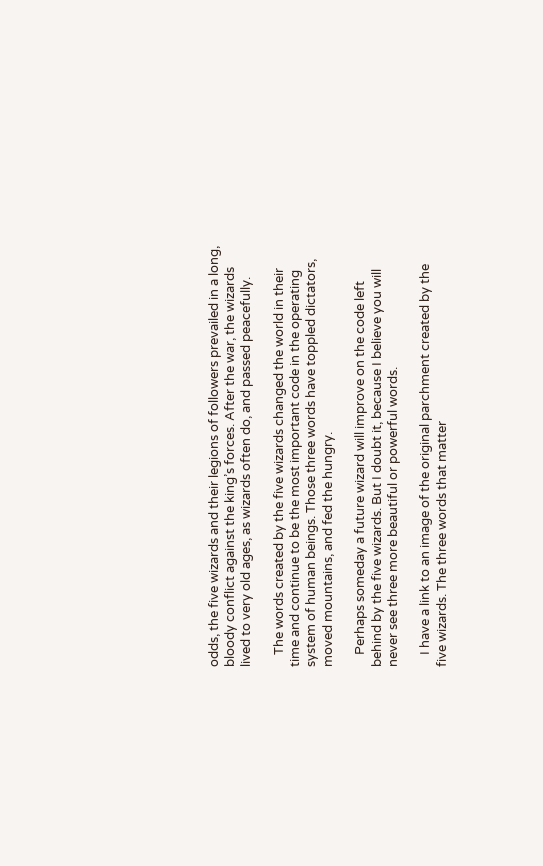odds, the five wizards and their legions of followers prevailed in a long, bloody conflict against the king’s forces. After the war, the wizards lived to very old ages, as wizards often do, and passed peacefully.

    The words created by the five wizards changed the world in their time and continue to be the most important code in the operating system of human beings. Those three words have toppled dictators, moved mountains, and fed the hungry.

    Perhaps someday a future wizard will improve on the code left behind by the five wizards. But I doubt it, because I believe you will never see three more beautiful or powerful words.

    I have a link to an image of the original parchment created by the five wizards. The three words that matter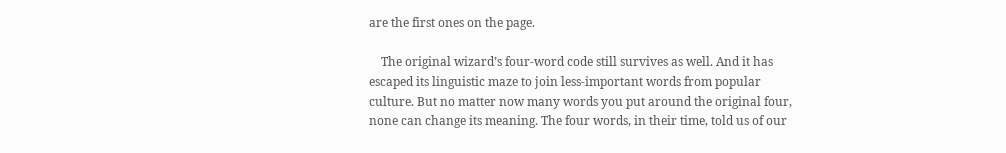are the first ones on the page.

    The original wizard’s four-word code still survives as well. And it has escaped its linguistic maze to join less-important words from popular culture. But no matter now many words you put around the original four, none can change its meaning. The four words, in their time, told us of our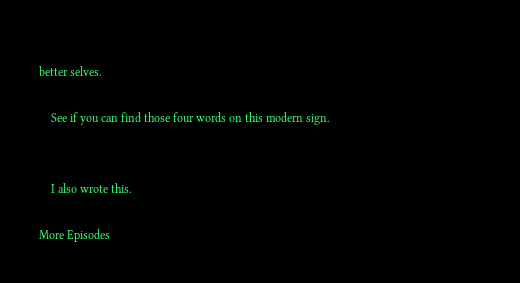better selves.

    See if you can find those four words on this modern sign.


    I also wrote this.

More Episodes